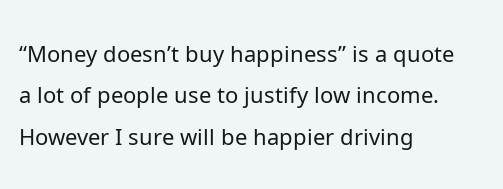“Money doesn’t buy happiness” is a quote a lot of people use to justify low income. However I sure will be happier driving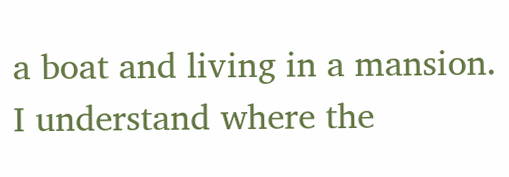a boat and living in a mansion. I understand where the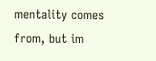mentality comes from, but im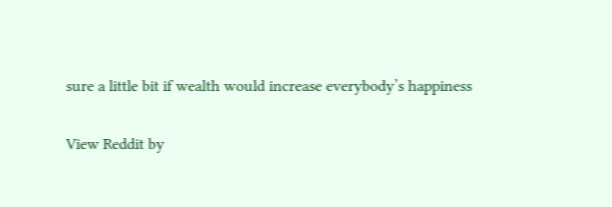sure a little bit if wealth would increase everybody’s happiness

View Reddit by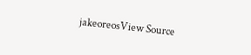jakeoreosView Source